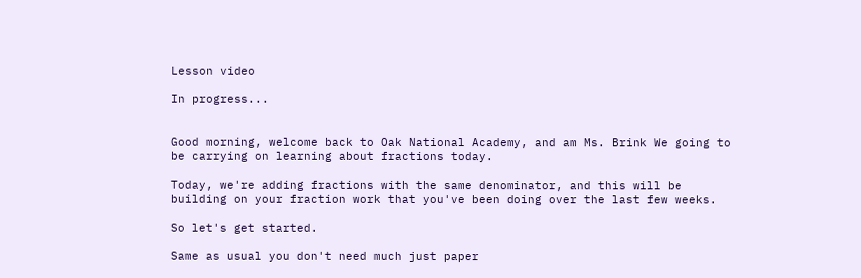Lesson video

In progress...


Good morning, welcome back to Oak National Academy, and am Ms. Brink We going to be carrying on learning about fractions today.

Today, we're adding fractions with the same denominator, and this will be building on your fraction work that you've been doing over the last few weeks.

So let's get started.

Same as usual you don't need much just paper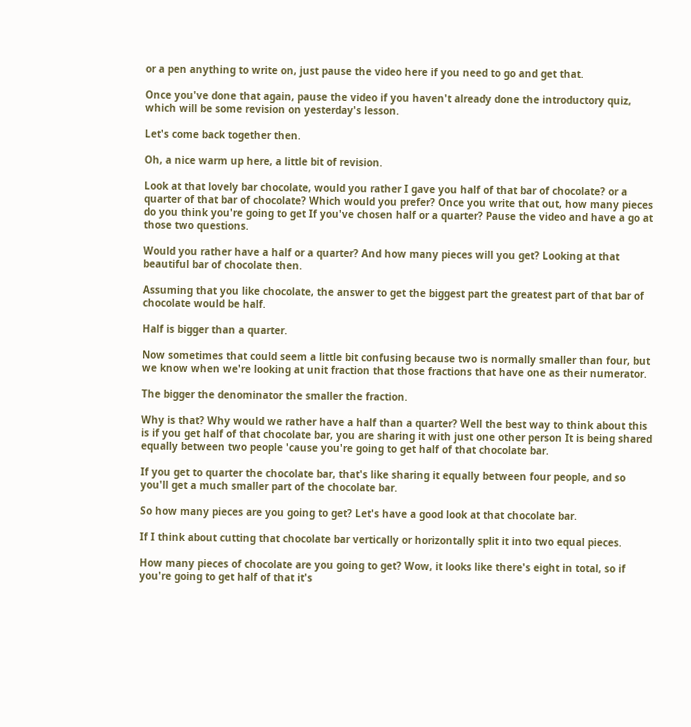or a pen anything to write on, just pause the video here if you need to go and get that.

Once you've done that again, pause the video if you haven't already done the introductory quiz, which will be some revision on yesterday's lesson.

Let's come back together then.

Oh, a nice warm up here, a little bit of revision.

Look at that lovely bar chocolate, would you rather I gave you half of that bar of chocolate? or a quarter of that bar of chocolate? Which would you prefer? Once you write that out, how many pieces do you think you're going to get If you've chosen half or a quarter? Pause the video and have a go at those two questions.

Would you rather have a half or a quarter? And how many pieces will you get? Looking at that beautiful bar of chocolate then.

Assuming that you like chocolate, the answer to get the biggest part the greatest part of that bar of chocolate would be half.

Half is bigger than a quarter.

Now sometimes that could seem a little bit confusing because two is normally smaller than four, but we know when we're looking at unit fraction that those fractions that have one as their numerator.

The bigger the denominator the smaller the fraction.

Why is that? Why would we rather have a half than a quarter? Well the best way to think about this is if you get half of that chocolate bar, you are sharing it with just one other person It is being shared equally between two people 'cause you're going to get half of that chocolate bar.

If you get to quarter the chocolate bar, that's like sharing it equally between four people, and so you'll get a much smaller part of the chocolate bar.

So how many pieces are you going to get? Let's have a good look at that chocolate bar.

If I think about cutting that chocolate bar vertically or horizontally split it into two equal pieces.

How many pieces of chocolate are you going to get? Wow, it looks like there's eight in total, so if you're going to get half of that it's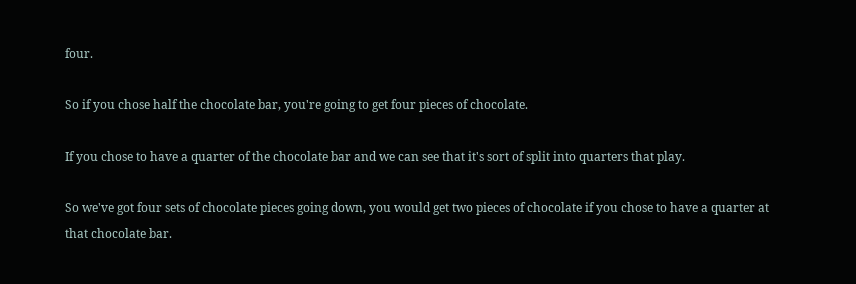four.

So if you chose half the chocolate bar, you're going to get four pieces of chocolate.

If you chose to have a quarter of the chocolate bar and we can see that it's sort of split into quarters that play.

So we've got four sets of chocolate pieces going down, you would get two pieces of chocolate if you chose to have a quarter at that chocolate bar.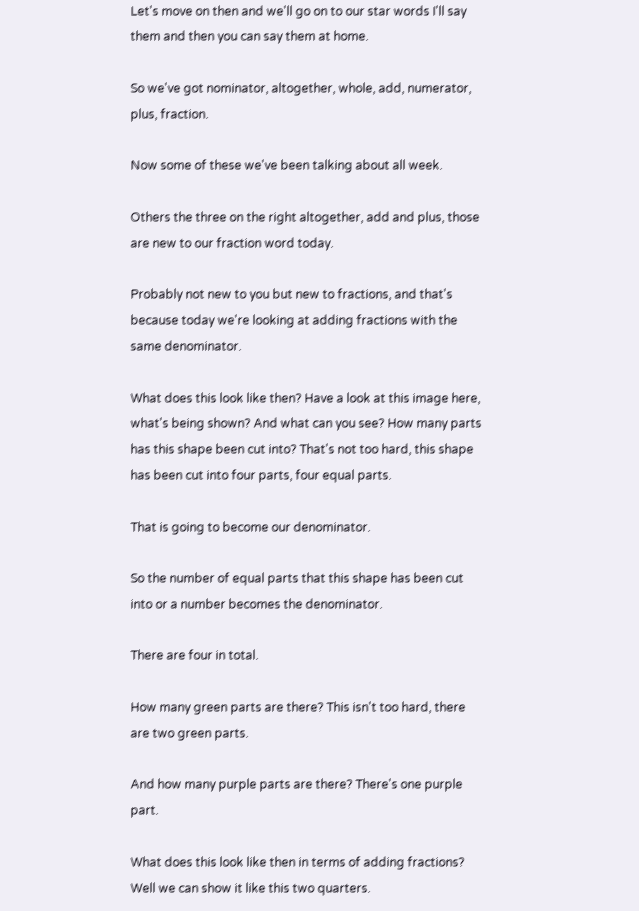Let's move on then and we'll go on to our star words I'll say them and then you can say them at home.

So we've got nominator, altogether, whole, add, numerator, plus, fraction.

Now some of these we've been talking about all week.

Others the three on the right altogether, add and plus, those are new to our fraction word today.

Probably not new to you but new to fractions, and that's because today we're looking at adding fractions with the same denominator.

What does this look like then? Have a look at this image here, what's being shown? And what can you see? How many parts has this shape been cut into? That's not too hard, this shape has been cut into four parts, four equal parts.

That is going to become our denominator.

So the number of equal parts that this shape has been cut into or a number becomes the denominator.

There are four in total.

How many green parts are there? This isn't too hard, there are two green parts.

And how many purple parts are there? There's one purple part.

What does this look like then in terms of adding fractions? Well we can show it like this two quarters.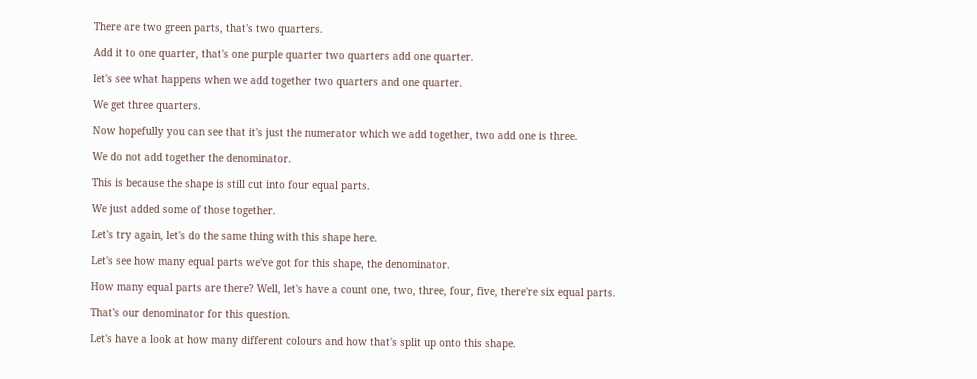There are two green parts, that's two quarters.

Add it to one quarter, that's one purple quarter two quarters add one quarter.

let's see what happens when we add together two quarters and one quarter.

We get three quarters.

Now hopefully you can see that it's just the numerator which we add together, two add one is three.

We do not add together the denominator.

This is because the shape is still cut into four equal parts.

We just added some of those together.

Let's try again, let's do the same thing with this shape here.

Let's see how many equal parts we've got for this shape, the denominator.

How many equal parts are there? Well, let's have a count one, two, three, four, five, there're six equal parts.

That's our denominator for this question.

Let's have a look at how many different colours and how that's split up onto this shape.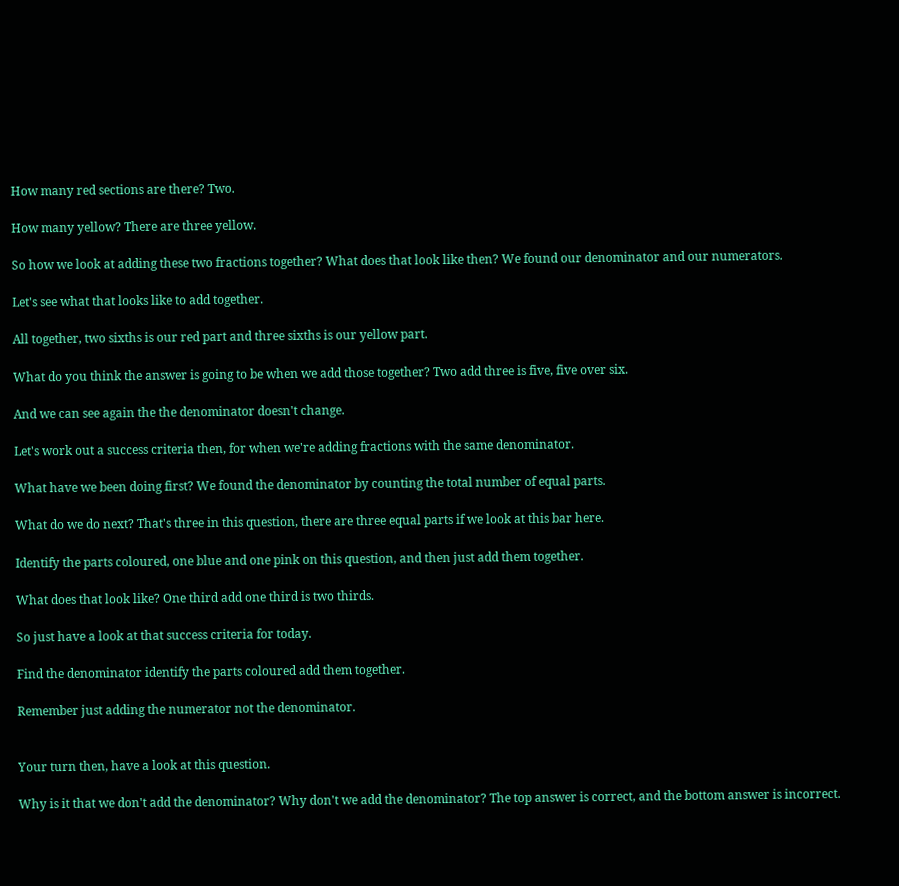How many red sections are there? Two.

How many yellow? There are three yellow.

So how we look at adding these two fractions together? What does that look like then? We found our denominator and our numerators.

Let's see what that looks like to add together.

All together, two sixths is our red part and three sixths is our yellow part.

What do you think the answer is going to be when we add those together? Two add three is five, five over six.

And we can see again the the denominator doesn't change.

Let's work out a success criteria then, for when we're adding fractions with the same denominator.

What have we been doing first? We found the denominator by counting the total number of equal parts.

What do we do next? That's three in this question, there are three equal parts if we look at this bar here.

Identify the parts coloured, one blue and one pink on this question, and then just add them together.

What does that look like? One third add one third is two thirds.

So just have a look at that success criteria for today.

Find the denominator identify the parts coloured add them together.

Remember just adding the numerator not the denominator.


Your turn then, have a look at this question.

Why is it that we don't add the denominator? Why don't we add the denominator? The top answer is correct, and the bottom answer is incorrect.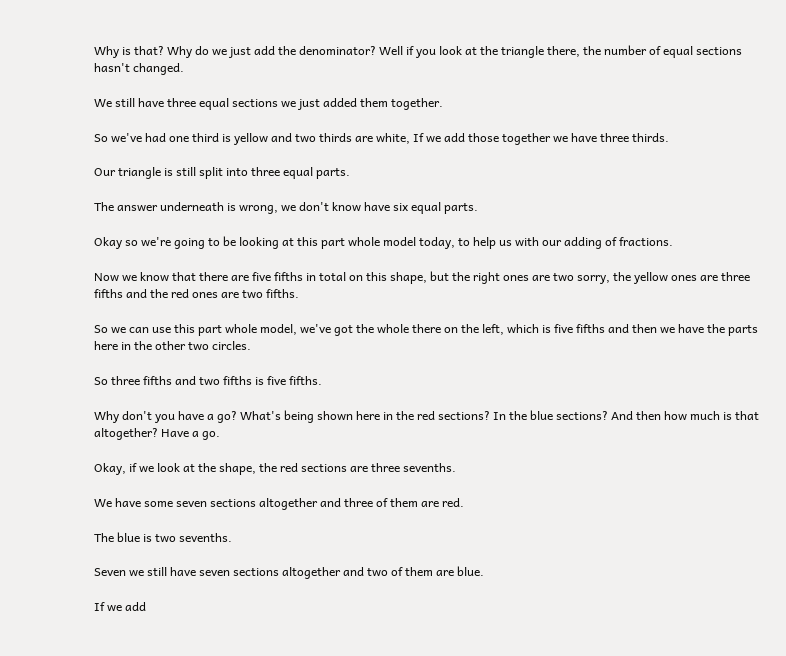Why is that? Why do we just add the denominator? Well if you look at the triangle there, the number of equal sections hasn't changed.

We still have three equal sections we just added them together.

So we've had one third is yellow and two thirds are white, If we add those together we have three thirds.

Our triangle is still split into three equal parts.

The answer underneath is wrong, we don't know have six equal parts.

Okay so we're going to be looking at this part whole model today, to help us with our adding of fractions.

Now we know that there are five fifths in total on this shape, but the right ones are two sorry, the yellow ones are three fifths and the red ones are two fifths.

So we can use this part whole model, we've got the whole there on the left, which is five fifths and then we have the parts here in the other two circles.

So three fifths and two fifths is five fifths.

Why don't you have a go? What's being shown here in the red sections? In the blue sections? And then how much is that altogether? Have a go.

Okay, if we look at the shape, the red sections are three sevenths.

We have some seven sections altogether and three of them are red.

The blue is two sevenths.

Seven we still have seven sections altogether and two of them are blue.

If we add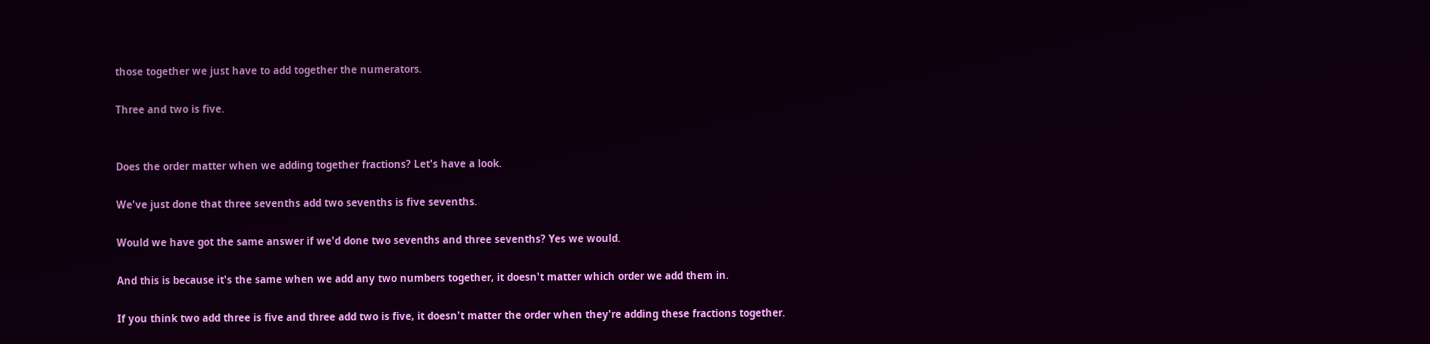those together we just have to add together the numerators.

Three and two is five.


Does the order matter when we adding together fractions? Let's have a look.

We've just done that three sevenths add two sevenths is five sevenths.

Would we have got the same answer if we'd done two sevenths and three sevenths? Yes we would.

And this is because it's the same when we add any two numbers together, it doesn't matter which order we add them in.

If you think two add three is five and three add two is five, it doesn't matter the order when they're adding these fractions together.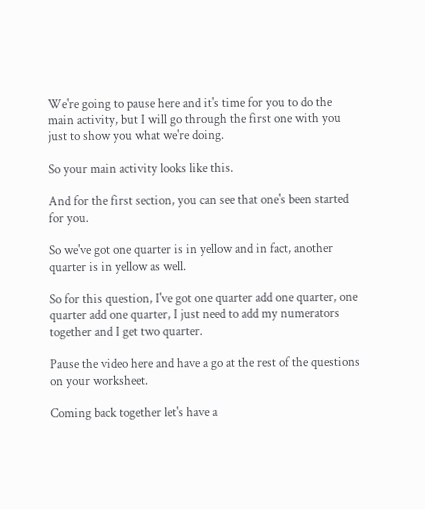We're going to pause here and it's time for you to do the main activity, but I will go through the first one with you just to show you what we're doing.

So your main activity looks like this.

And for the first section, you can see that one's been started for you.

So we've got one quarter is in yellow and in fact, another quarter is in yellow as well.

So for this question, I've got one quarter add one quarter, one quarter add one quarter, I just need to add my numerators together and I get two quarter.

Pause the video here and have a go at the rest of the questions on your worksheet.

Coming back together let's have a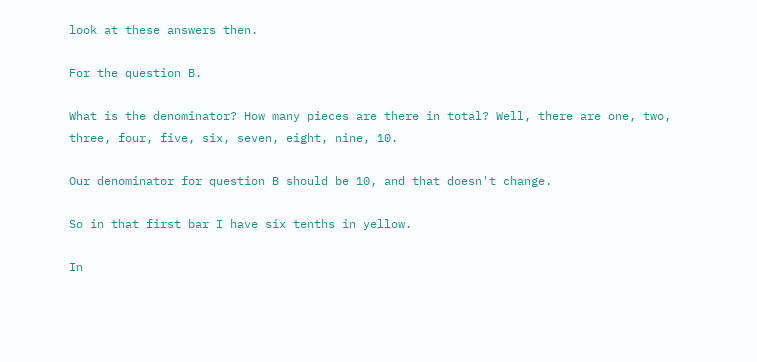look at these answers then.

For the question B.

What is the denominator? How many pieces are there in total? Well, there are one, two, three, four, five, six, seven, eight, nine, 10.

Our denominator for question B should be 10, and that doesn't change.

So in that first bar I have six tenths in yellow.

In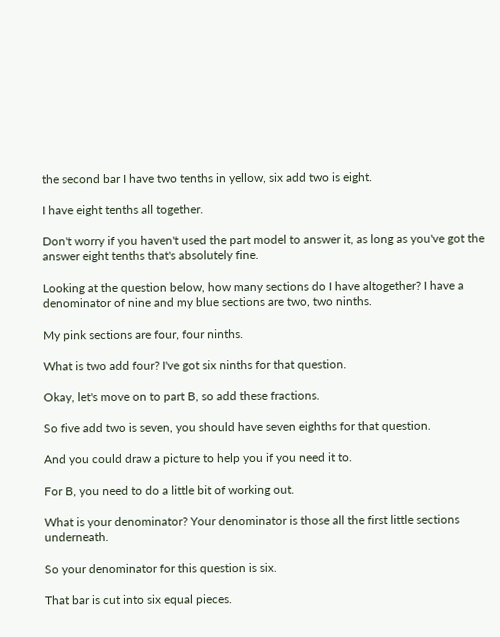the second bar I have two tenths in yellow, six add two is eight.

I have eight tenths all together.

Don't worry if you haven't used the part model to answer it, as long as you've got the answer eight tenths that's absolutely fine.

Looking at the question below, how many sections do I have altogether? I have a denominator of nine and my blue sections are two, two ninths.

My pink sections are four, four ninths.

What is two add four? I've got six ninths for that question.

Okay, let's move on to part B, so add these fractions.

So five add two is seven, you should have seven eighths for that question.

And you could draw a picture to help you if you need it to.

For B, you need to do a little bit of working out.

What is your denominator? Your denominator is those all the first little sections underneath.

So your denominator for this question is six.

That bar is cut into six equal pieces.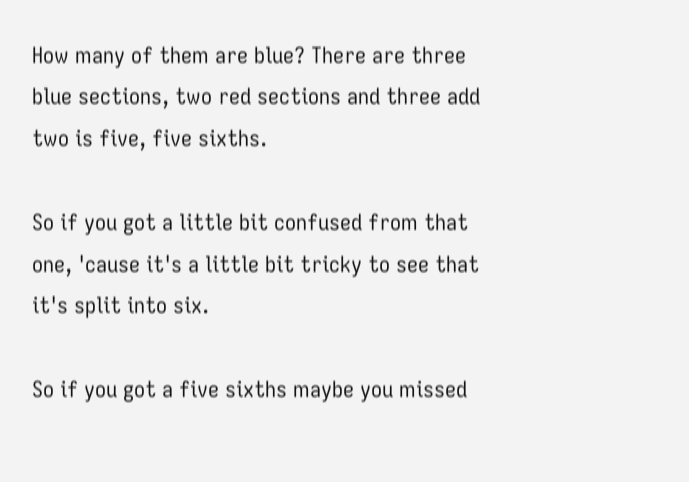How many of them are blue? There are three blue sections, two red sections and three add two is five, five sixths.

So if you got a little bit confused from that one, 'cause it's a little bit tricky to see that it's split into six.

So if you got a five sixths maybe you missed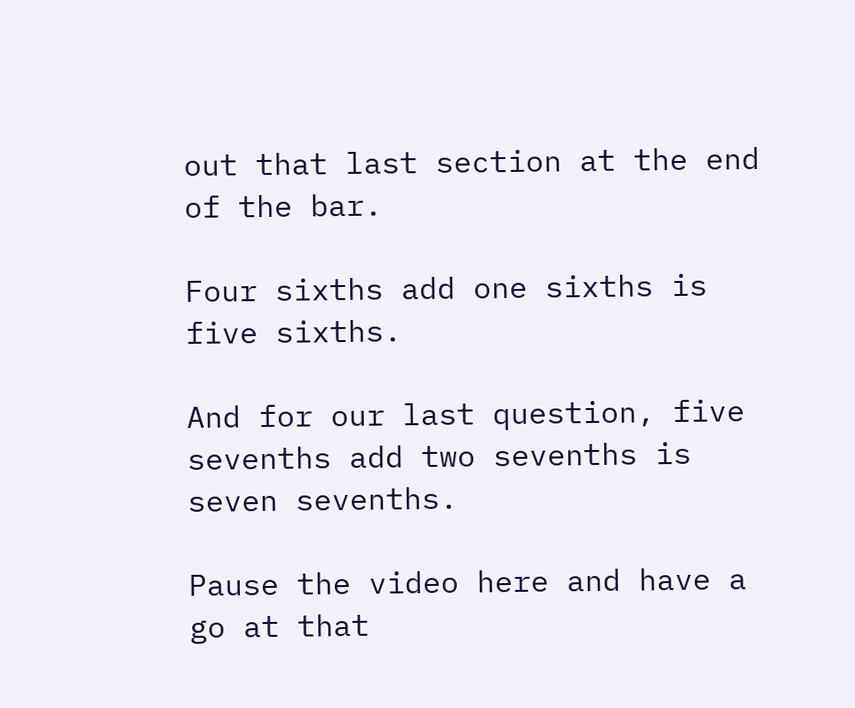out that last section at the end of the bar.

Four sixths add one sixths is five sixths.

And for our last question, five sevenths add two sevenths is seven sevenths.

Pause the video here and have a go at that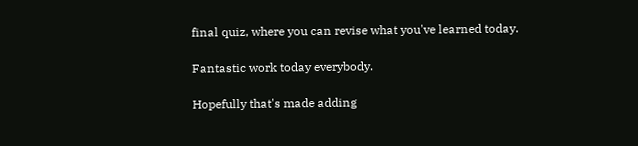final quiz, where you can revise what you've learned today.

Fantastic work today everybody.

Hopefully that's made adding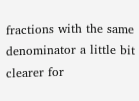fractions with the same denominator a little bit clearer for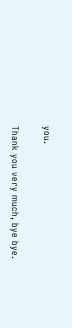you.

Thank you very much, bye bye.